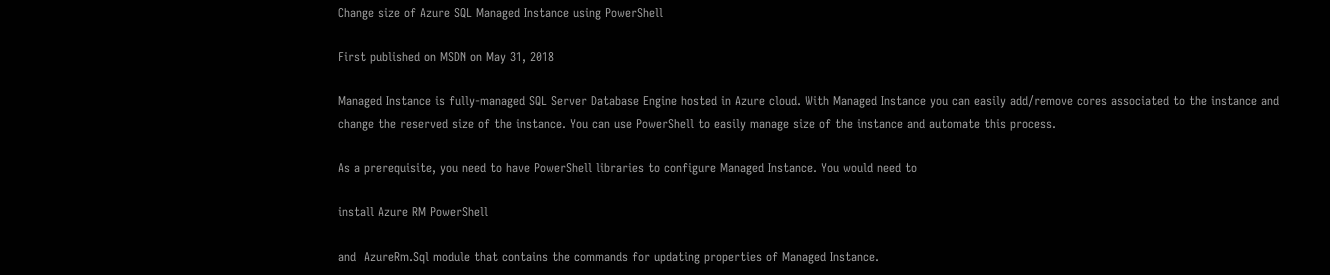Change size of Azure SQL Managed Instance using PowerShell

First published on MSDN on May 31, 2018

Managed Instance is fully-managed SQL Server Database Engine hosted in Azure cloud. With Managed Instance you can easily add/remove cores associated to the instance and change the reserved size of the instance. You can use PowerShell to easily manage size of the instance and automate this process.

As a prerequisite, you need to have PowerShell libraries to configure Managed Instance. You would need to

install Azure RM PowerShell

and  AzureRm.Sql module that contains the commands for updating properties of Managed Instance.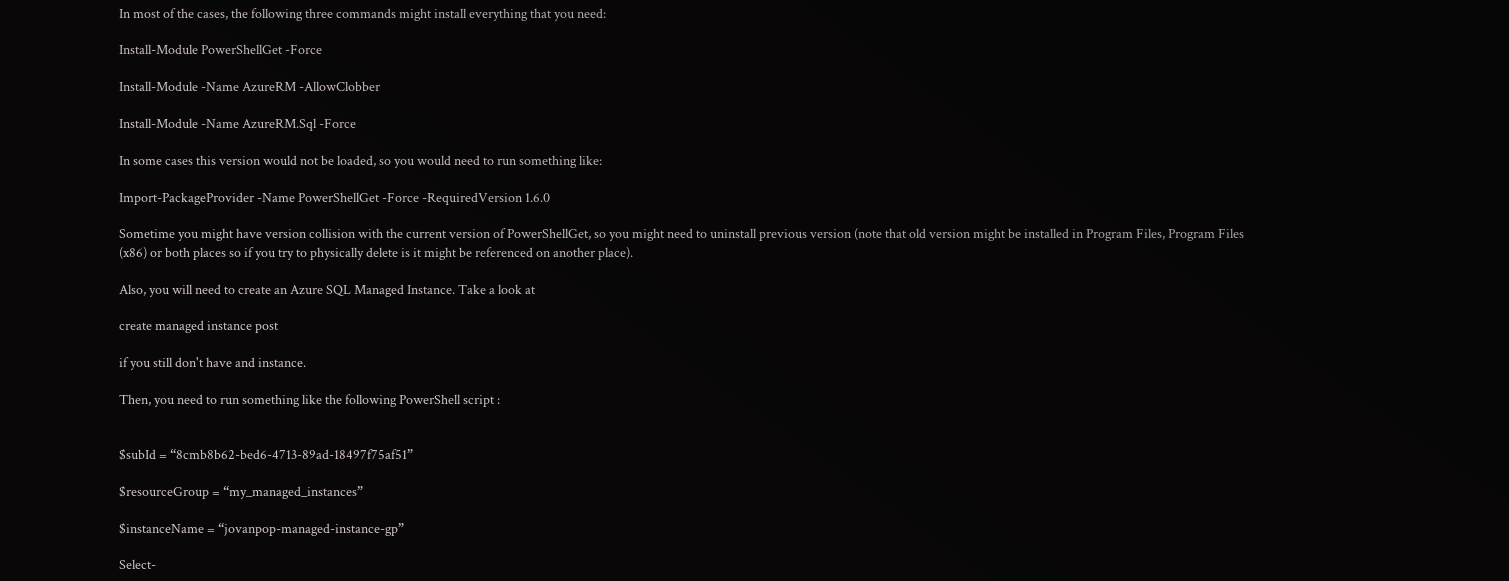In most of the cases, the following three commands might install everything that you need:

Install-Module PowerShellGet -Force

Install-Module -Name AzureRM -AllowClobber

Install-Module -Name AzureRM.Sql -Force

In some cases this version would not be loaded, so you would need to run something like:

Import-PackageProvider -Name PowerShellGet -Force -RequiredVersion 1.6.0

Sometime you might have version collision with the current version of PowerShellGet, so you might need to uninstall previous version (note that old version might be installed in Program Files, Program Files (x86) or both places so if you try to physically delete is it might be referenced on another place).

Also, you will need to create an Azure SQL Managed Instance. Take a look at

create managed instance post

if you still don't have and instance.

Then, you need to run something like the following PowerShell script :


$subId = “8cmb8b62-bed6-4713-89ad-18497f75af51”

$resourceGroup = “my_managed_instances”

$instanceName = “jovanpop-managed-instance-gp”

Select-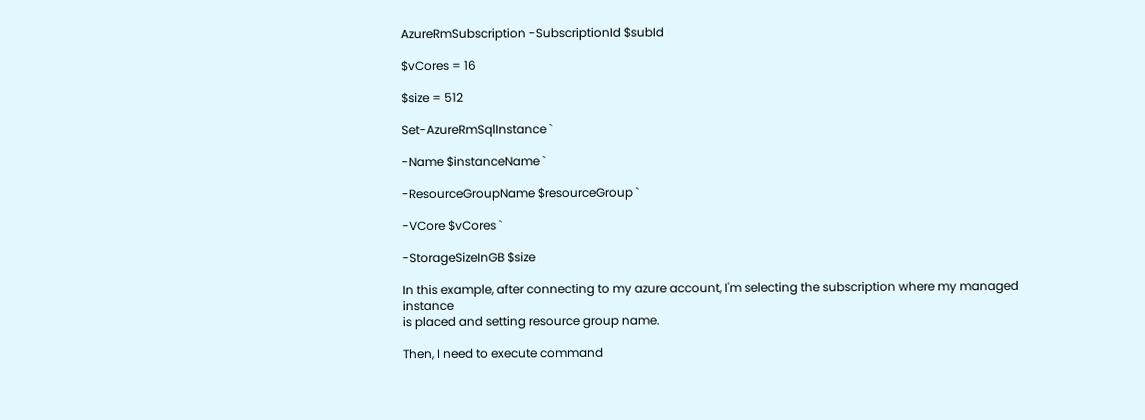AzureRmSubscription -SubscriptionId $subId

$vCores = 16

$size = 512

Set-AzureRmSqlInstance `

-Name $instanceName `

-ResourceGroupName $resourceGroup `

-VCore $vCores `

-StorageSizeInGB $size

In this example, after connecting to my azure account, I'm selecting the subscription where my managed instance
is placed and setting resource group name.

Then, I need to execute command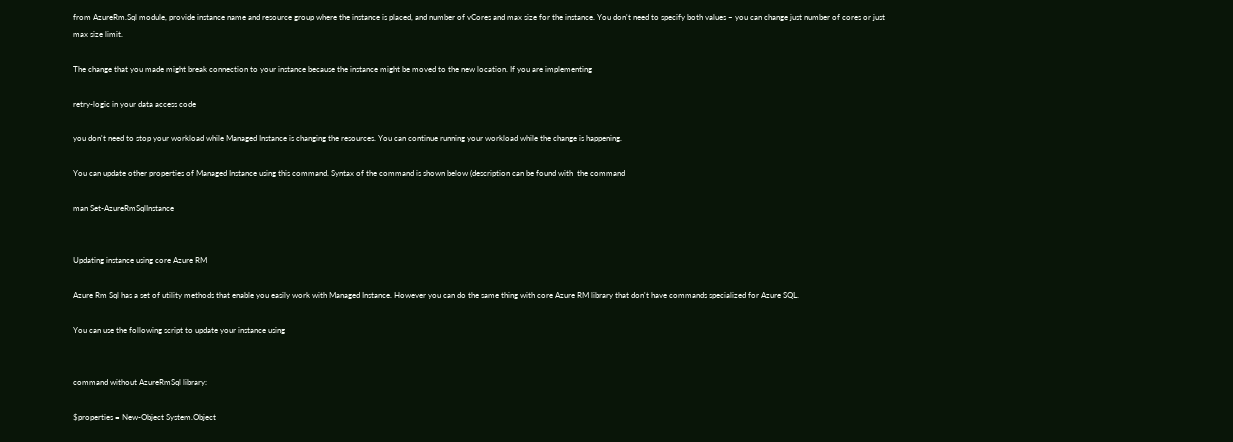from AzureRm.Sql module, provide instance name and resource group where the instance is placed, and number of vCores and max size for the instance. You don't need to specify both values – you can change just number of cores or just max size limit.

The change that you made might break connection to your instance because the instance might be moved to the new location. If you are implementing

retry-logic in your data access code

you don't need to stop your workload while Managed Instance is changing the resources. You can continue running your workload while the change is happening.

You can update other properties of Managed Instance using this command. Syntax of the command is shown below (description can be found with  the command

man Set-AzureRmSqlInstance


Updating instance using core Azure RM

Azure Rm Sql has a set of utility methods that enable you easily work with Managed Instance. However you can do the same thing with core Azure RM library that don't have commands specialized for Azure SQL.

You can use the following script to update your instance using


command without AzureRmSql library:

$properties = New-Object System.Object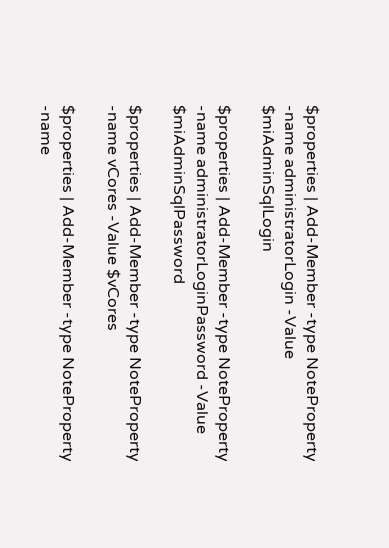$properties | Add-Member -type NoteProperty -name administratorLogin -Value $miAdminSqlLogin

$properties | Add-Member -type NoteProperty -name administratorLoginPassword -Value $miAdminSqlPassword

$properties | Add-Member -type NoteProperty -name vCores -Value $vCores

$properties | Add-Member -type NoteProperty -name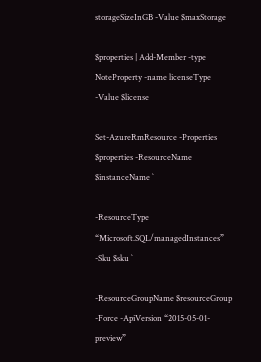storageSizeInGB -Value $maxStorage

$properties | Add-Member -type NoteProperty -name licenseType -Value $license

Set-AzureRmResource -Properties $properties -ResourceName $instanceName `

-ResourceType “Microsoft.SQL/managedInstances” -Sku $sku `

-ResourceGroupName $resourceGroup -Force -ApiVersion “2015-05-01-preview”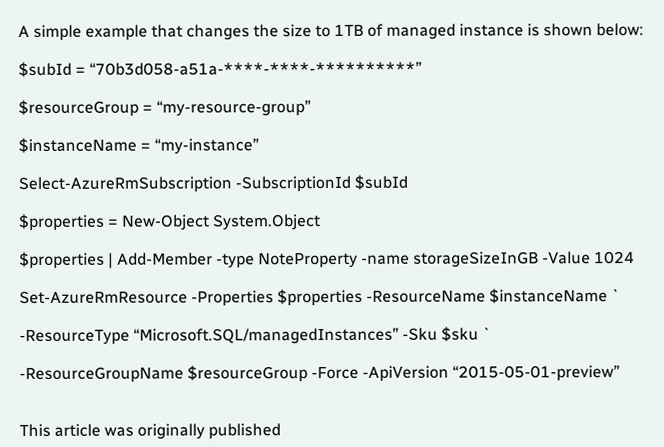A simple example that changes the size to 1TB of managed instance is shown below:

$subId = “70b3d058-a51a-****-****-**********”

$resourceGroup = “my-resource-group”

$instanceName = “my-instance”

Select-AzureRmSubscription -SubscriptionId $subId

$properties = New-Object System.Object

$properties | Add-Member -type NoteProperty -name storageSizeInGB -Value 1024

Set-AzureRmResource -Properties $properties -ResourceName $instanceName `

-ResourceType “Microsoft.SQL/managedInstances” -Sku $sku `

-ResourceGroupName $resourceGroup -Force -ApiVersion “2015-05-01-preview”


This article was originally published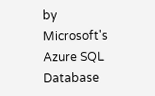by Microsoft's Azure SQL Database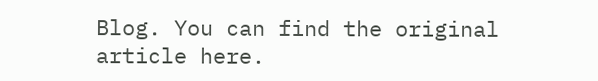Blog. You can find the original article here.